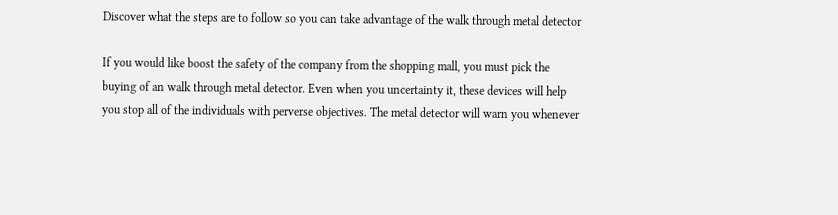Discover what the steps are to follow so you can take advantage of the walk through metal detector

If you would like boost the safety of the company from the shopping mall, you must pick the buying of an walk through metal detector. Even when you uncertainty it, these devices will help you stop all of the individuals with perverse objectives. The metal detector will warn you whenever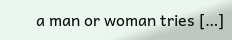a man or woman tries […]